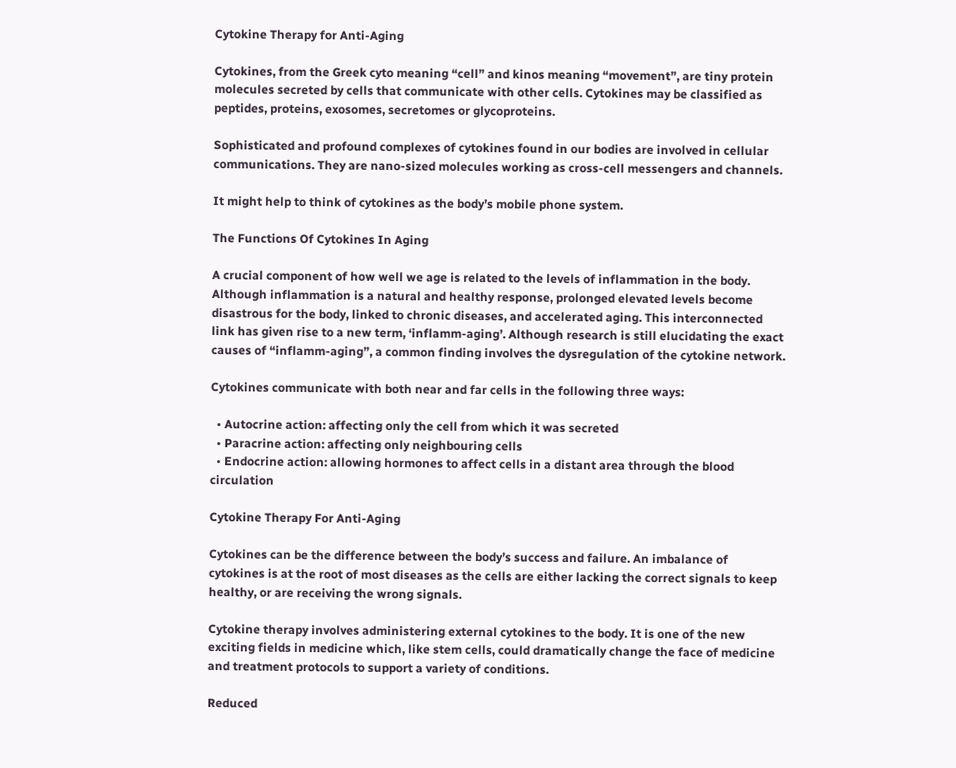Cytokine Therapy for Anti-Aging

Cytokines, from the Greek cyto meaning “cell” and kinos meaning “movement”, are tiny protein molecules secreted by cells that communicate with other cells. Cytokines may be classified as peptides, proteins, exosomes, secretomes or glycoproteins.

Sophisticated and profound complexes of cytokines found in our bodies are involved in cellular communications. They are nano-sized molecules working as cross-cell messengers and channels.

It might help to think of cytokines as the body’s mobile phone system.

The Functions Of Cytokines In Aging

A crucial component of how well we age is related to the levels of inflammation in the body. Although inflammation is a natural and healthy response, prolonged elevated levels become disastrous for the body, linked to chronic diseases, and accelerated aging. This interconnected link has given rise to a new term, ‘inflamm-aging’. Although research is still elucidating the exact causes of “inflamm-aging”, a common finding involves the dysregulation of the cytokine network.

Cytokines communicate with both near and far cells in the following three ways:

  • Autocrine action: affecting only the cell from which it was secreted
  • Paracrine action: affecting only neighbouring cells
  • Endocrine action: allowing hormones to affect cells in a distant area through the blood circulation

Cytokine Therapy For Anti-Aging

Cytokines can be the difference between the body’s success and failure. An imbalance of cytokines is at the root of most diseases as the cells are either lacking the correct signals to keep healthy, or are receiving the wrong signals.

Cytokine therapy involves administering external cytokines to the body. It is one of the new exciting fields in medicine which, like stem cells, could dramatically change the face of medicine and treatment protocols to support a variety of conditions.

Reduced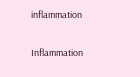inflammation

Inflammation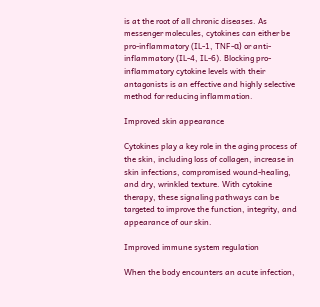is at the root of all chronic diseases. As messenger molecules, cytokines can either be pro-inflammatory (IL-1, TNF-α) or anti-inflammatory (IL-4, IL-6). Blocking pro-inflammatory cytokine levels with their antagonists is an effective and highly selective method for reducing inflammation.

Improved skin appearance

Cytokines play a key role in the aging process of the skin, including loss of collagen, increase in skin infections, compromised wound-healing, and dry, wrinkled texture. With cytokine therapy, these signaling pathways can be targeted to improve the function, integrity, and appearance of our skin.

Improved immune system regulation

When the body encounters an acute infection,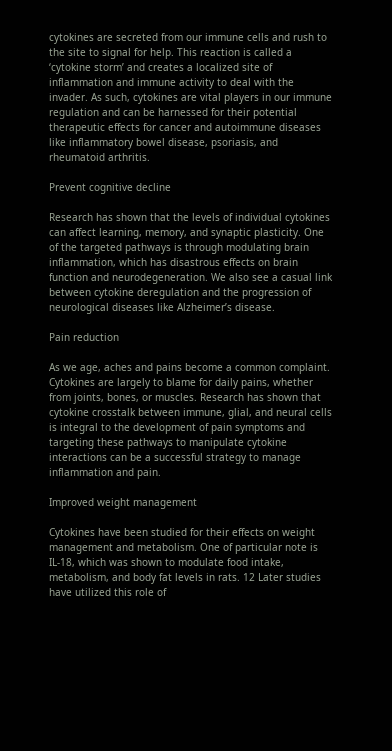cytokines are secreted from our immune cells and rush to the site to signal for help. This reaction is called a ‘cytokine storm’ and creates a localized site of inflammation and immune activity to deal with the invader. As such, cytokines are vital players in our immune regulation and can be harnessed for their potential therapeutic effects for cancer and autoimmune diseases like inflammatory bowel disease, psoriasis, and rheumatoid arthritis.

Prevent cognitive decline

Research has shown that the levels of individual cytokines can affect learning, memory, and synaptic plasticity. One of the targeted pathways is through modulating brain inflammation, which has disastrous effects on brain function and neurodegeneration. We also see a casual link between cytokine deregulation and the progression of neurological diseases like Alzheimer’s disease.

Pain reduction

As we age, aches and pains become a common complaint. Cytokines are largely to blame for daily pains, whether from joints, bones, or muscles. Research has shown that cytokine crosstalk between immune, glial, and neural cells is integral to the development of pain symptoms and targeting these pathways to manipulate cytokine interactions can be a successful strategy to manage inflammation and pain.

Improved weight management

Cytokines have been studied for their effects on weight management and metabolism. One of particular note is IL-18, which was shown to modulate food intake, metabolism, and body fat levels in rats. 12 Later studies have utilized this role of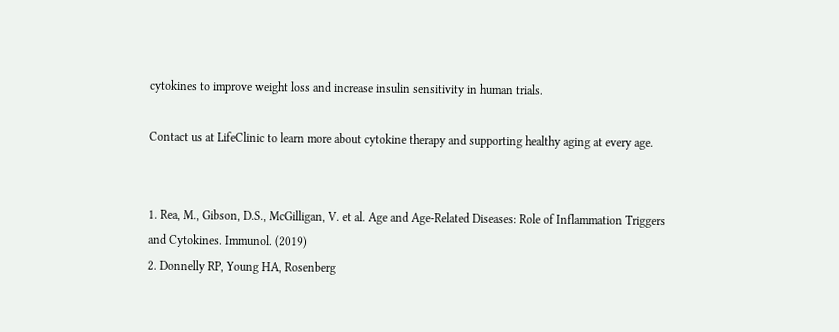cytokines to improve weight loss and increase insulin sensitivity in human trials.

Contact us at LifeClinic to learn more about cytokine therapy and supporting healthy aging at every age.


1. Rea, M., Gibson, D.S., McGilligan, V. et al. Age and Age-Related Diseases: Role of Inflammation Triggers and Cytokines. Immunol. (2019)
2. Donnelly RP, Young HA, Rosenberg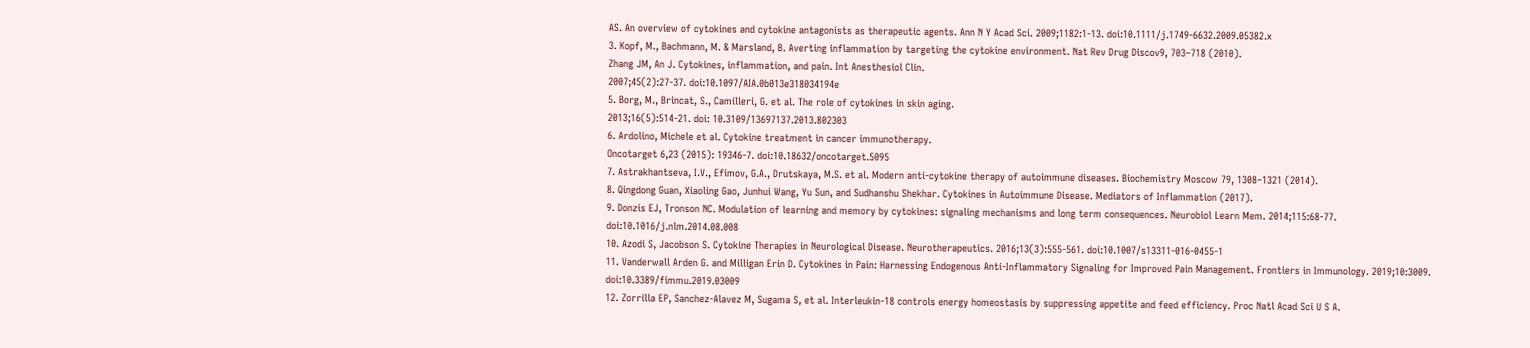AS. An overview of cytokines and cytokine antagonists as therapeutic agents. Ann N Y Acad Sci. 2009;1182:1‐13. doi:10.1111/j.1749-6632.2009.05382.x
3. Kopf, M., Bachmann, M. & Marsland, B. Averting inflammation by targeting the cytokine environment. Nat Rev Drug Discov9, 703–718 (2010).
Zhang JM, An J. Cytokines, inflammation, and pain. Int Anesthesiol Clin.
2007;45(2):27‐37. doi:10.1097/AIA.0b013e318034194e
5. Borg, M., Brincat, S., Camilleri, G. et al. The role of cytokines in skin aging.
2013;16(5):514-21. doi: 10.3109/13697137.2013.802303
6. Ardolino, Michele et al. Cytokine treatment in cancer immunotherapy.
Oncotarget 6,23 (2015): 19346-7. doi:10.18632/oncotarget.5095
7. Astrakhantseva, I.V., Efimov, G.A., Drutskaya, M.S. et al. Modern anti-cytokine therapy of autoimmune diseases. Biochemistry Moscow 79, 1308–1321 (2014).
8. Qingdong Guan, Xiaoling Gao, Junhui Wang, Yu Sun, and Sudhanshu Shekhar. Cytokines in Autoimmune Disease. Mediators of Inflammation (2017).
9. Donzis EJ, Tronson NC. Modulation of learning and memory by cytokines: signaling mechanisms and long term consequences. Neurobiol Learn Mem. 2014;115:68‐77. doi:10.1016/j.nlm.2014.08.008
10. Azodi S, Jacobson S. Cytokine Therapies in Neurological Disease. Neurotherapeutics. 2016;13(3):555‐561. doi:10.1007/s13311-016-0455-1
11. Vanderwall Arden G. and Milligan Erin D. Cytokines in Pain: Harnessing Endogenous Anti-Inflammatory Signaling for Improved Pain Management. Frontiers in Immunology. 2019;10:3009. doi:10.3389/fimmu.2019.03009
12. Zorrilla EP, Sanchez-Alavez M, Sugama S, et al. Interleukin-18 controls energy homeostasis by suppressing appetite and feed efficiency. Proc Natl Acad Sci U S A.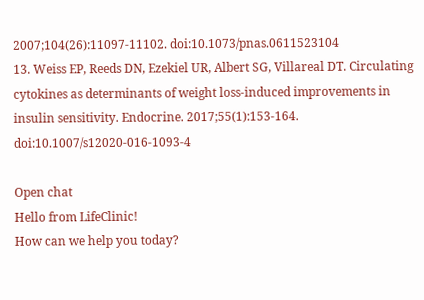2007;104(26):11097‐11102. doi:10.1073/pnas.0611523104
13. Weiss EP, Reeds DN, Ezekiel UR, Albert SG, Villareal DT. Circulating cytokines as determinants of weight loss-induced improvements in insulin sensitivity. Endocrine. 2017;55(1):153‐164. doi:10.1007/s12020-016-1093-4

Open chat
Hello from LifeClinic!
How can we help you today?